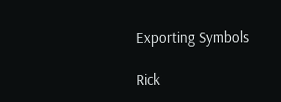Exporting Symbols

Rick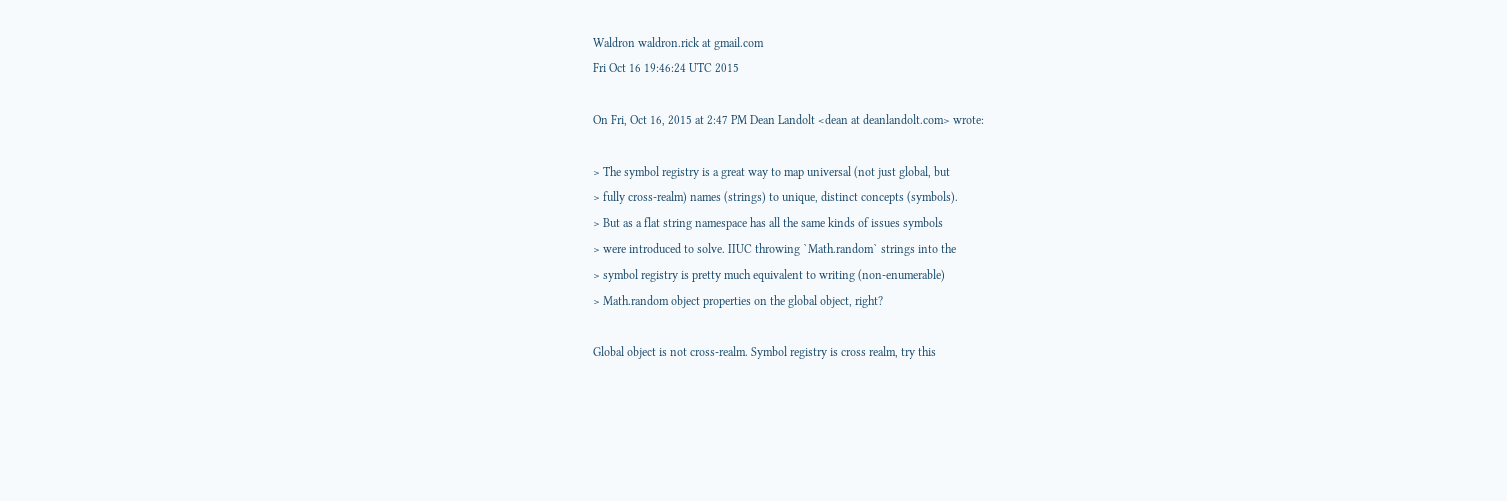Waldron waldron.rick at gmail.com
Fri Oct 16 19:46:24 UTC 2015

On Fri, Oct 16, 2015 at 2:47 PM Dean Landolt <dean at deanlandolt.com> wrote:

> The symbol registry is a great way to map universal (not just global, but
> fully cross-realm) names (strings) to unique, distinct concepts (symbols).
> But as a flat string namespace has all the same kinds of issues symbols
> were introduced to solve. IIUC throwing `Math.random` strings into the
> symbol registry is pretty much equivalent to writing (non-enumerable)
> Math.random object properties on the global object, right?

Global object is not cross-realm. Symbol registry is cross realm, try this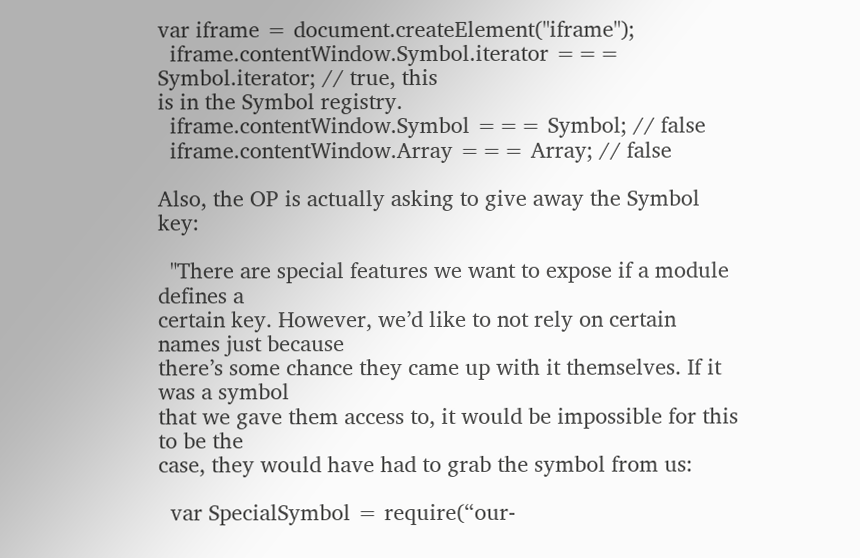var iframe = document.createElement("iframe");
  iframe.contentWindow.Symbol.iterator === Symbol.iterator; // true, this
is in the Symbol registry.
  iframe.contentWindow.Symbol === Symbol; // false
  iframe.contentWindow.Array === Array; // false

Also, the OP is actually asking to give away the Symbol key:

  "There are special features we want to expose if a module defines a
certain key. However, we’d like to not rely on certain names just because
there’s some chance they came up with it themselves. If it was a symbol
that we gave them access to, it would be impossible for this to be the
case, they would have had to grab the symbol from us:

  var SpecialSymbol = require(“our-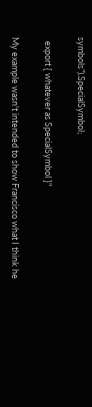symbols”).SpecialSymbol;

  export { whatever as SpecialSymbol }"

My example wasn't intended to show Francisco what I think he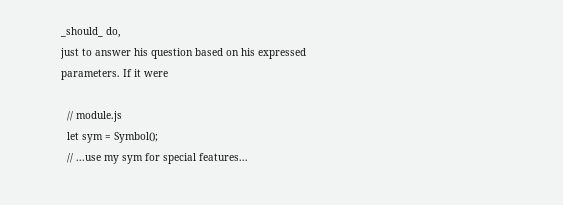_should_ do,
just to answer his question based on his expressed parameters. If it were

  // module.js
  let sym = Symbol();
  // ...use my sym for special features...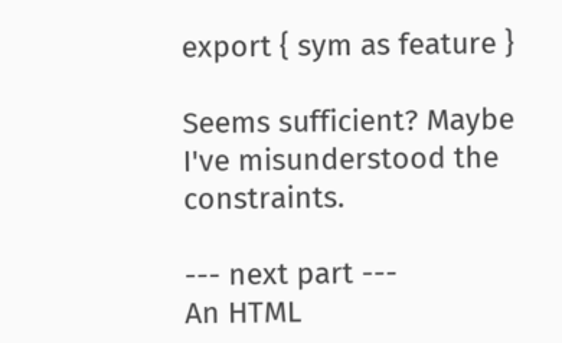export { sym as feature }

Seems sufficient? Maybe I've misunderstood the constraints.

--- next part ---
An HTML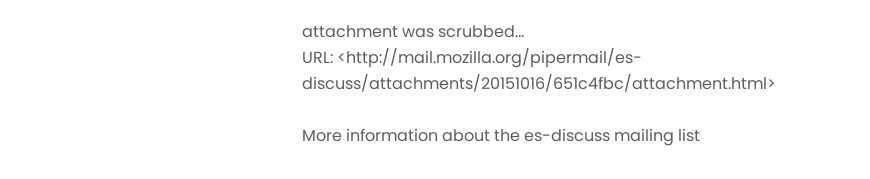attachment was scrubbed...
URL: <http://mail.mozilla.org/pipermail/es-discuss/attachments/20151016/651c4fbc/attachment.html>

More information about the es-discuss mailing list